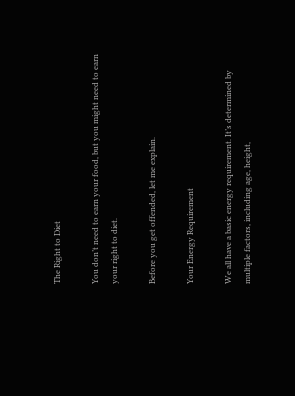The Right to Diet

You don’t need to earn your food, but you might need to earn your right to diet.

Before you get offended, let me explain.

Your Energy Requirement

We all have a basic energy requirement. It’s determined by multiple factors, including age, height,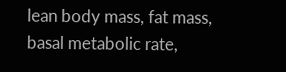lean body mass, fat mass, basal metabolic rate,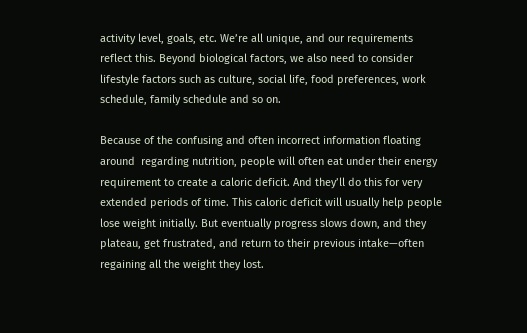activity level, goals, etc. We’re all unique, and our requirements reflect this. Beyond biological factors, we also need to consider lifestyle factors such as culture, social life, food preferences, work schedule, family schedule and so on.

Because of the confusing and often incorrect information floating around  regarding nutrition, people will often eat under their energy requirement to create a caloric deficit. And they’ll do this for very extended periods of time. This caloric deficit will usually help people lose weight initially. But eventually progress slows down, and they plateau, get frustrated, and return to their previous intake—often regaining all the weight they lost.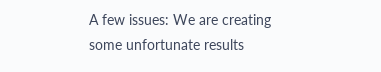A few issues: We are creating some unfortunate results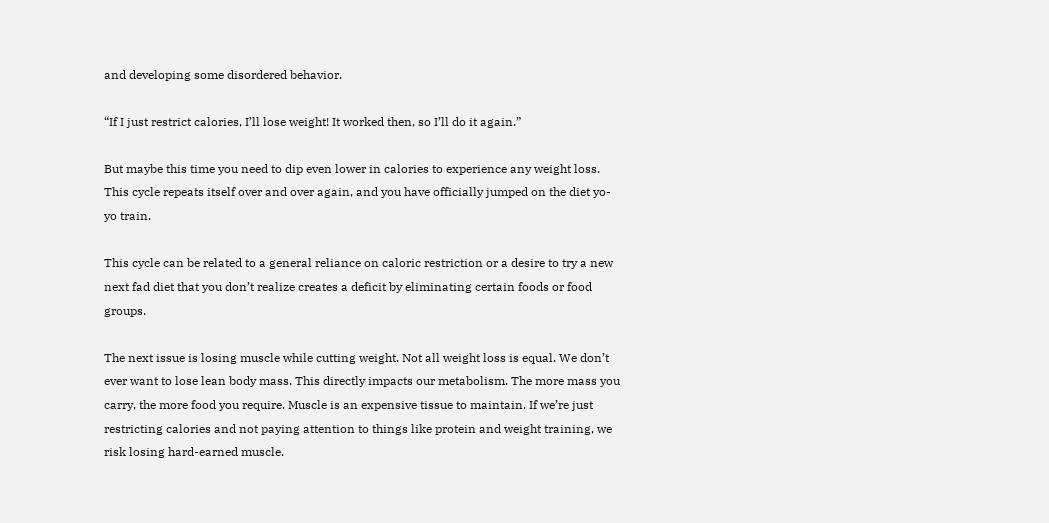and developing some disordered behavior.

“If I just restrict calories, I’ll lose weight! It worked then, so I’ll do it again.”

But maybe this time you need to dip even lower in calories to experience any weight loss. This cycle repeats itself over and over again, and you have officially jumped on the diet yo-yo train.

This cycle can be related to a general reliance on caloric restriction or a desire to try a new next fad diet that you don’t realize creates a deficit by eliminating certain foods or food groups.

The next issue is losing muscle while cutting weight. Not all weight loss is equal. We don’t ever want to lose lean body mass. This directly impacts our metabolism. The more mass you carry, the more food you require. Muscle is an expensive tissue to maintain. If we’re just restricting calories and not paying attention to things like protein and weight training, we risk losing hard-earned muscle.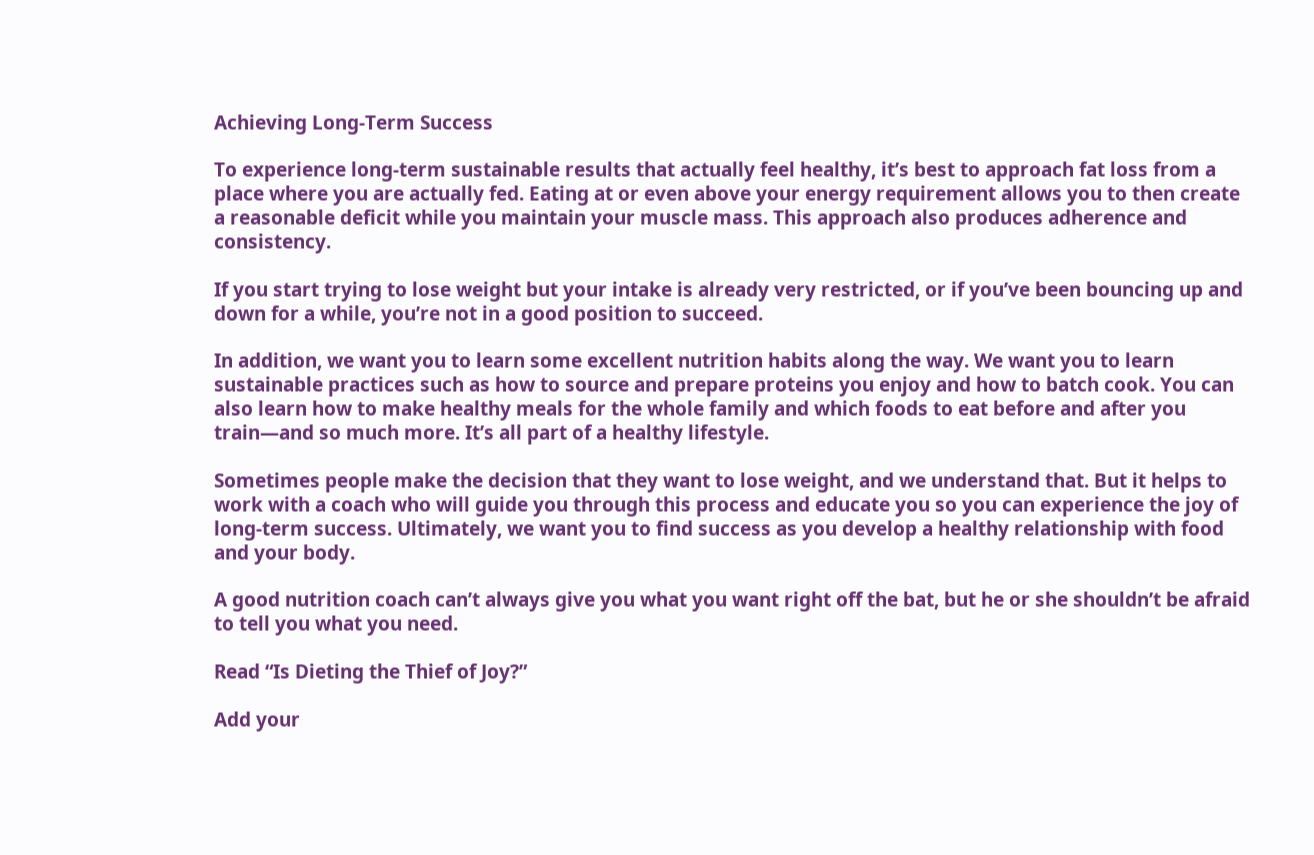Achieving Long-Term Success

To experience long-term sustainable results that actually feel healthy, it’s best to approach fat loss from a place where you are actually fed. Eating at or even above your energy requirement allows you to then create a reasonable deficit while you maintain your muscle mass. This approach also produces adherence and consistency.

If you start trying to lose weight but your intake is already very restricted, or if you’ve been bouncing up and down for a while, you’re not in a good position to succeed.

In addition, we want you to learn some excellent nutrition habits along the way. We want you to learn sustainable practices such as how to source and prepare proteins you enjoy and how to batch cook. You can also learn how to make healthy meals for the whole family and which foods to eat before and after you train—and so much more. It’s all part of a healthy lifestyle.

Sometimes people make the decision that they want to lose weight, and we understand that. But it helps to work with a coach who will guide you through this process and educate you so you can experience the joy of long-term success. Ultimately, we want you to find success as you develop a healthy relationship with food and your body.

A good nutrition coach can’t always give you what you want right off the bat, but he or she shouldn’t be afraid to tell you what you need.

Read “Is Dieting the Thief of Joy?”

Add your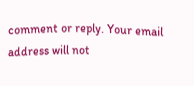comment or reply. Your email address will not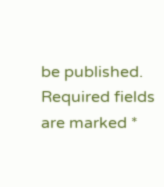be published. Required fields are marked *